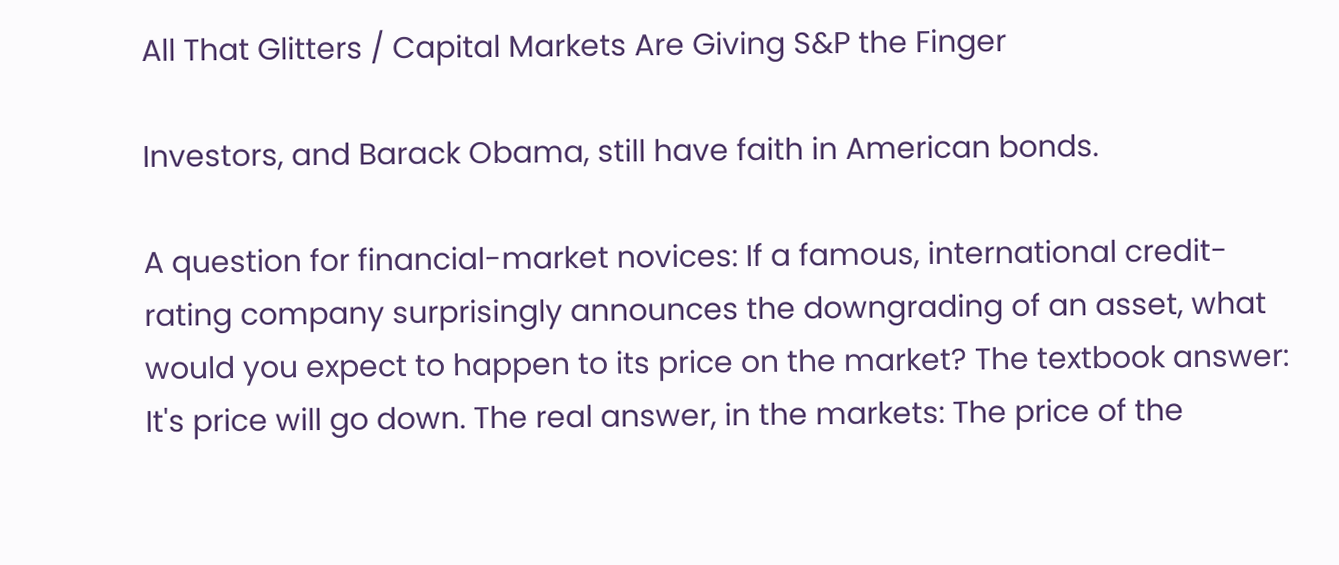All That Glitters / Capital Markets Are Giving S&P the Finger

Investors, and Barack Obama, still have faith in American bonds.

A question for financial-market novices: If a famous, international credit-rating company surprisingly announces the downgrading of an asset, what would you expect to happen to its price on the market? The textbook answer: It's price will go down. The real answer, in the markets: The price of the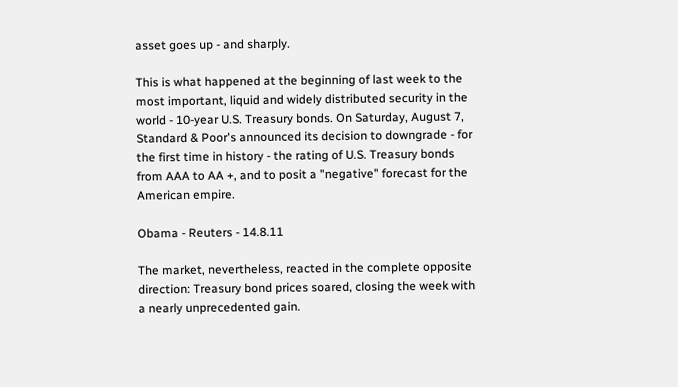asset goes up - and sharply.

This is what happened at the beginning of last week to the most important, liquid and widely distributed security in the world - 10-year U.S. Treasury bonds. On Saturday, August 7, Standard & Poor's announced its decision to downgrade - for the first time in history - the rating of U.S. Treasury bonds from AAA to AA +, and to posit a "negative" forecast for the American empire.

Obama - Reuters - 14.8.11

The market, nevertheless, reacted in the complete opposite direction: Treasury bond prices soared, closing the week with a nearly unprecedented gain.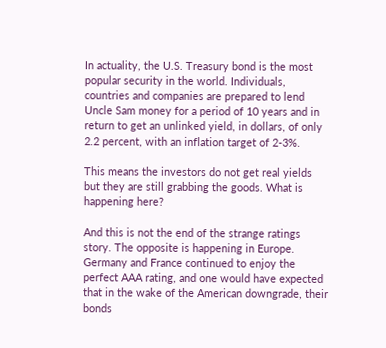In actuality, the U.S. Treasury bond is the most popular security in the world. Individuals, countries and companies are prepared to lend Uncle Sam money for a period of 10 years and in return to get an unlinked yield, in dollars, of only 2.2 percent, with an inflation target of 2-3%.

This means the investors do not get real yields but they are still grabbing the goods. What is happening here?

And this is not the end of the strange ratings story. The opposite is happening in Europe. Germany and France continued to enjoy the perfect AAA rating, and one would have expected that in the wake of the American downgrade, their bonds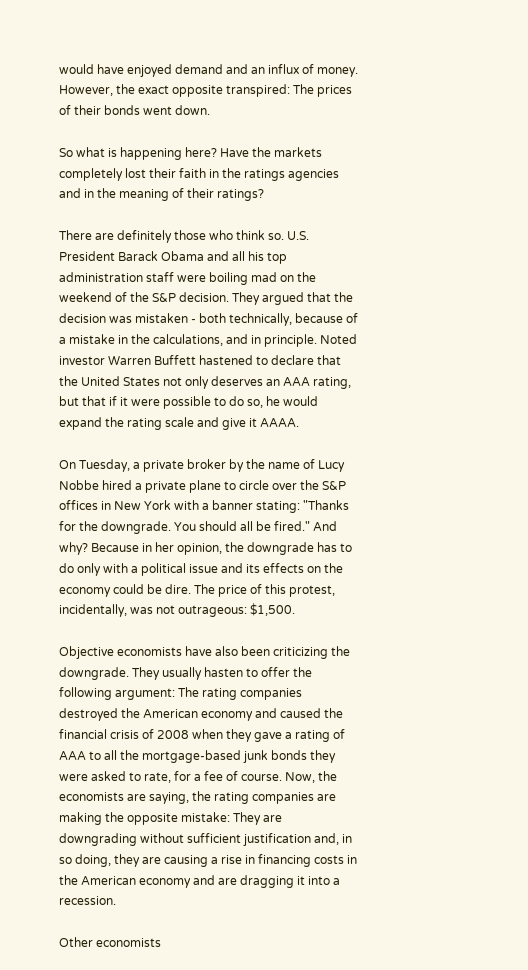would have enjoyed demand and an influx of money. However, the exact opposite transpired: The prices of their bonds went down.

So what is happening here? Have the markets completely lost their faith in the ratings agencies and in the meaning of their ratings?

There are definitely those who think so. U.S. President Barack Obama and all his top administration staff were boiling mad on the weekend of the S&P decision. They argued that the decision was mistaken - both technically, because of a mistake in the calculations, and in principle. Noted investor Warren Buffett hastened to declare that the United States not only deserves an AAA rating, but that if it were possible to do so, he would expand the rating scale and give it AAAA.

On Tuesday, a private broker by the name of Lucy Nobbe hired a private plane to circle over the S&P offices in New York with a banner stating: "Thanks for the downgrade. You should all be fired." And why? Because in her opinion, the downgrade has to do only with a political issue and its effects on the economy could be dire. The price of this protest, incidentally, was not outrageous: $1,500.

Objective economists have also been criticizing the downgrade. They usually hasten to offer the following argument: The rating companies destroyed the American economy and caused the financial crisis of 2008 when they gave a rating of AAA to all the mortgage-based junk bonds they were asked to rate, for a fee of course. Now, the economists are saying, the rating companies are making the opposite mistake: They are downgrading without sufficient justification and, in so doing, they are causing a rise in financing costs in the American economy and are dragging it into a recession.

Other economists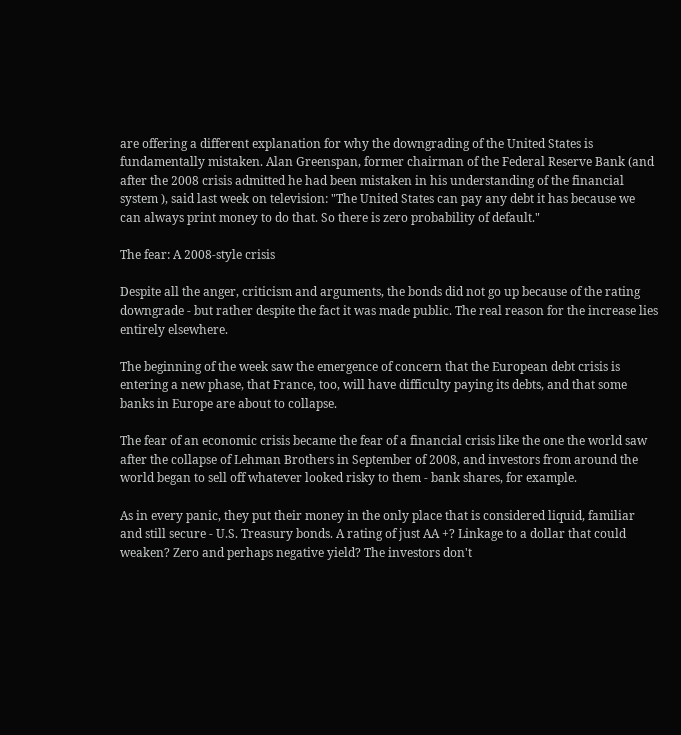are offering a different explanation for why the downgrading of the United States is fundamentally mistaken. Alan Greenspan, former chairman of the Federal Reserve Bank (and after the 2008 crisis admitted he had been mistaken in his understanding of the financial system ), said last week on television: "The United States can pay any debt it has because we can always print money to do that. So there is zero probability of default."

The fear: A 2008-style crisis

Despite all the anger, criticism and arguments, the bonds did not go up because of the rating downgrade - but rather despite the fact it was made public. The real reason for the increase lies entirely elsewhere.

The beginning of the week saw the emergence of concern that the European debt crisis is entering a new phase, that France, too, will have difficulty paying its debts, and that some banks in Europe are about to collapse.

The fear of an economic crisis became the fear of a financial crisis like the one the world saw after the collapse of Lehman Brothers in September of 2008, and investors from around the world began to sell off whatever looked risky to them - bank shares, for example.

As in every panic, they put their money in the only place that is considered liquid, familiar and still secure - U.S. Treasury bonds. A rating of just AA +? Linkage to a dollar that could weaken? Zero and perhaps negative yield? The investors don't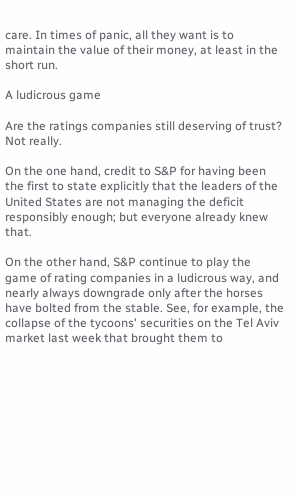care. In times of panic, all they want is to maintain the value of their money, at least in the short run.

A ludicrous game

Are the ratings companies still deserving of trust? Not really.

On the one hand, credit to S&P for having been the first to state explicitly that the leaders of the United States are not managing the deficit responsibly enough; but everyone already knew that.

On the other hand, S&P continue to play the game of rating companies in a ludicrous way, and nearly always downgrade only after the horses have bolted from the stable. See, for example, the collapse of the tycoons' securities on the Tel Aviv market last week that brought them to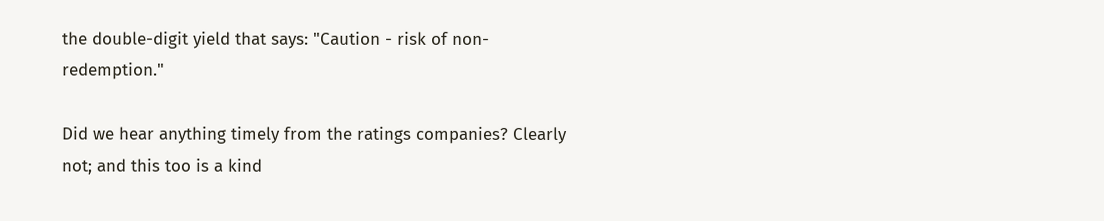the double-digit yield that says: "Caution - risk of non-redemption."

Did we hear anything timely from the ratings companies? Clearly not; and this too is a kind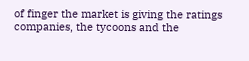of finger the market is giving the ratings companies, the tycoons and the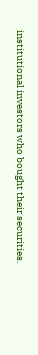institutional investors who bought their securities.